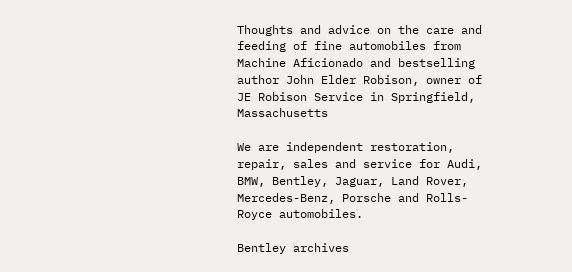Thoughts and advice on the care and feeding of fine automobiles from Machine Aficionado and bestselling author John Elder Robison, owner of JE Robison Service in Springfield, Massachusetts

We are independent restoration, repair, sales and service for Audi, BMW, Bentley, Jaguar, Land Rover, Mercedes-Benz, Porsche and Rolls-Royce automobiles.

Bentley archives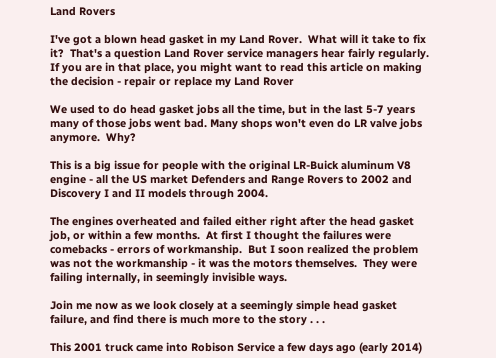Land Rovers

I've got a blown head gasket in my Land Rover.  What will it take to fix it?  That's a question Land Rover service managers hear fairly regularly.  If you are in that place, you might want to read this article on making the decision - repair or replace my Land Rover

We used to do head gasket jobs all the time, but in the last 5-7 years many of those jobs went bad. Many shops won't even do LR valve jobs anymore.  Why?

This is a big issue for people with the original LR-Buick aluminum V8 engine - all the US market Defenders and Range Rovers to 2002 and Discovery I and II models through 2004.

The engines overheated and failed either right after the head gasket job, or within a few months.  At first I thought the failures were comebacks - errors of workmanship.  But I soon realized the problem was not the workmanship - it was the motors themselves.  They were failing internally, in seemingly invisible ways.

Join me now as we look closely at a seemingly simple head gasket failure, and find there is much more to the story . . .

This 2001 truck came into Robison Service a few days ago (early 2014)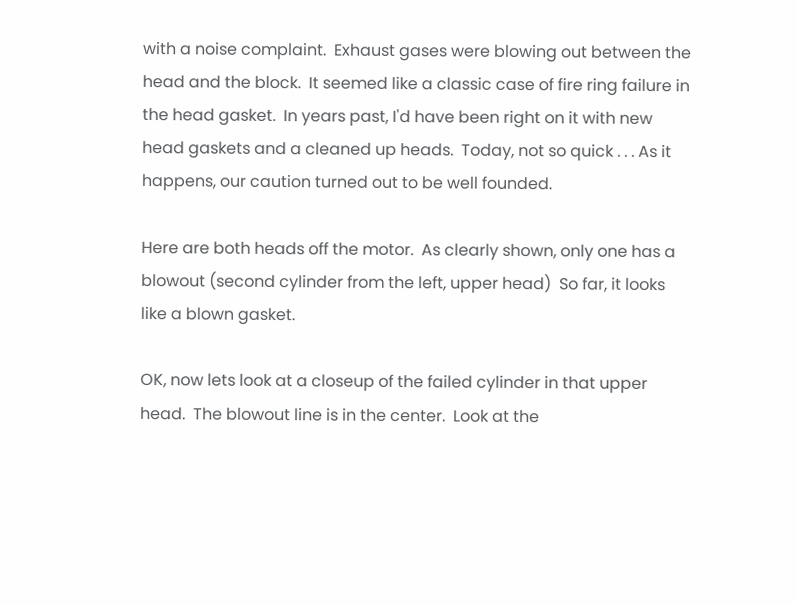with a noise complaint.  Exhaust gases were blowing out between the head and the block.  It seemed like a classic case of fire ring failure in the head gasket.  In years past, I'd have been right on it with new head gaskets and a cleaned up heads.  Today, not so quick . . . As it happens, our caution turned out to be well founded.

Here are both heads off the motor.  As clearly shown, only one has a blowout (second cylinder from the left, upper head)  So far, it looks like a blown gasket.

OK, now lets look at a closeup of the failed cylinder in that upper head.  The blowout line is in the center.  Look at the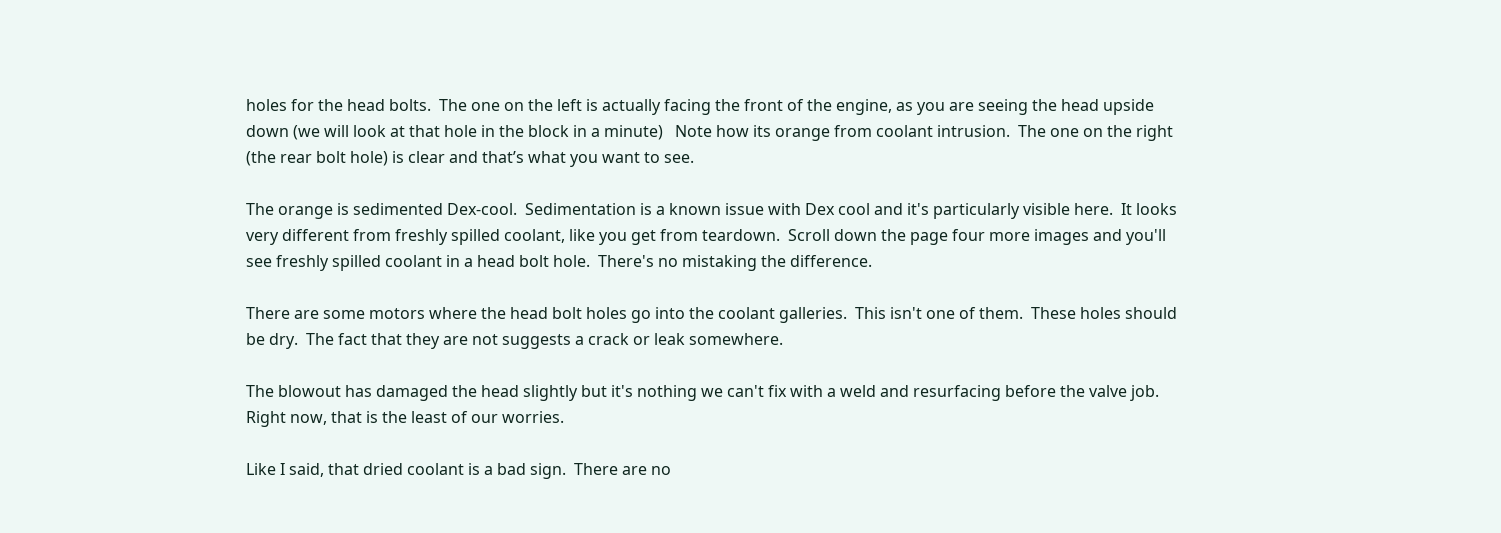holes for the head bolts.  The one on the left is actually facing the front of the engine, as you are seeing the head upside down (we will look at that hole in the block in a minute)   Note how its orange from coolant intrusion.  The one on the right (the rear bolt hole) is clear and that’s what you want to see.

The orange is sedimented Dex-cool.  Sedimentation is a known issue with Dex cool and it's particularly visible here.  It looks very different from freshly spilled coolant, like you get from teardown.  Scroll down the page four more images and you'll see freshly spilled coolant in a head bolt hole.  There's no mistaking the difference.

There are some motors where the head bolt holes go into the coolant galleries.  This isn't one of them.  These holes should be dry.  The fact that they are not suggests a crack or leak somewhere.

The blowout has damaged the head slightly but it's nothing we can't fix with a weld and resurfacing before the valve job.  Right now, that is the least of our worries.

Like I said, that dried coolant is a bad sign.  There are no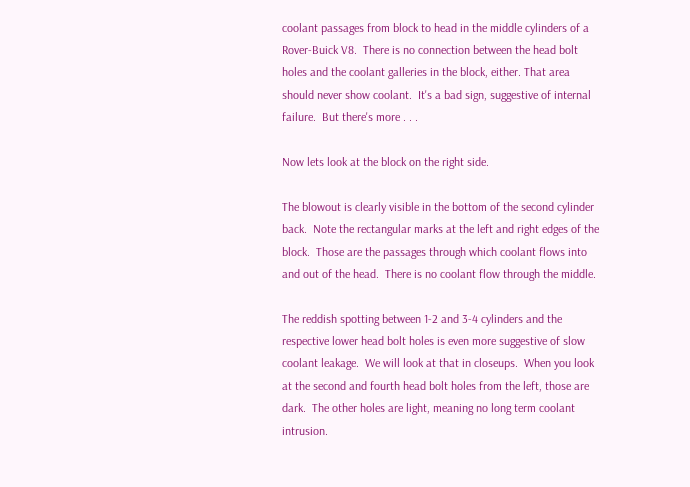coolant passages from block to head in the middle cylinders of a Rover-Buick V8.  There is no connection between the head bolt holes and the coolant galleries in the block, either. That area should never show coolant.  It's a bad sign, suggestive of internal failure.  But there's more . . .

Now lets look at the block on the right side.

The blowout is clearly visible in the bottom of the second cylinder back.  Note the rectangular marks at the left and right edges of the block.  Those are the passages through which coolant flows into and out of the head.  There is no coolant flow through the middle.

The reddish spotting between 1-2 and 3-4 cylinders and the respective lower head bolt holes is even more suggestive of slow coolant leakage.  We will look at that in closeups.  When you look at the second and fourth head bolt holes from the left, those are dark.  The other holes are light, meaning no long term coolant intrusion.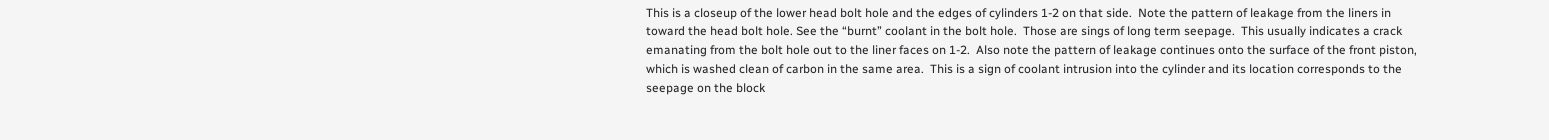This is a closeup of the lower head bolt hole and the edges of cylinders 1-2 on that side.  Note the pattern of leakage from the liners in toward the head bolt hole. See the “burnt” coolant in the bolt hole.  Those are sings of long term seepage.  This usually indicates a crack emanating from the bolt hole out to the liner faces on 1-2.  Also note the pattern of leakage continues onto the surface of the front piston, which is washed clean of carbon in the same area.  This is a sign of coolant intrusion into the cylinder and its location corresponds to the seepage on the block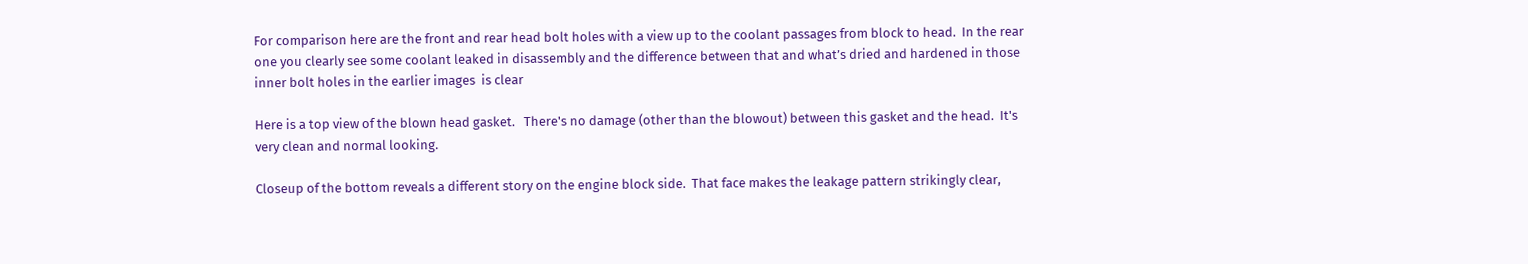For comparison here are the front and rear head bolt holes with a view up to the coolant passages from block to head.  In the rear one you clearly see some coolant leaked in disassembly and the difference between that and what’s dried and hardened in those inner bolt holes in the earlier images  is clear

Here is a top view of the blown head gasket.   There's no damage (other than the blowout) between this gasket and the head.  It's very clean and normal looking.

Closeup of the bottom reveals a different story on the engine block side.  That face makes the leakage pattern strikingly clear,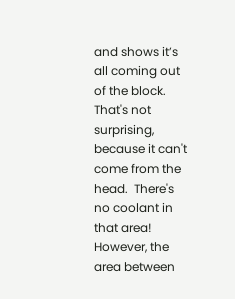and shows it’s all coming out of the block.  That's not surprising, because it can't come from the head.  There's no coolant in that area!  However, the area between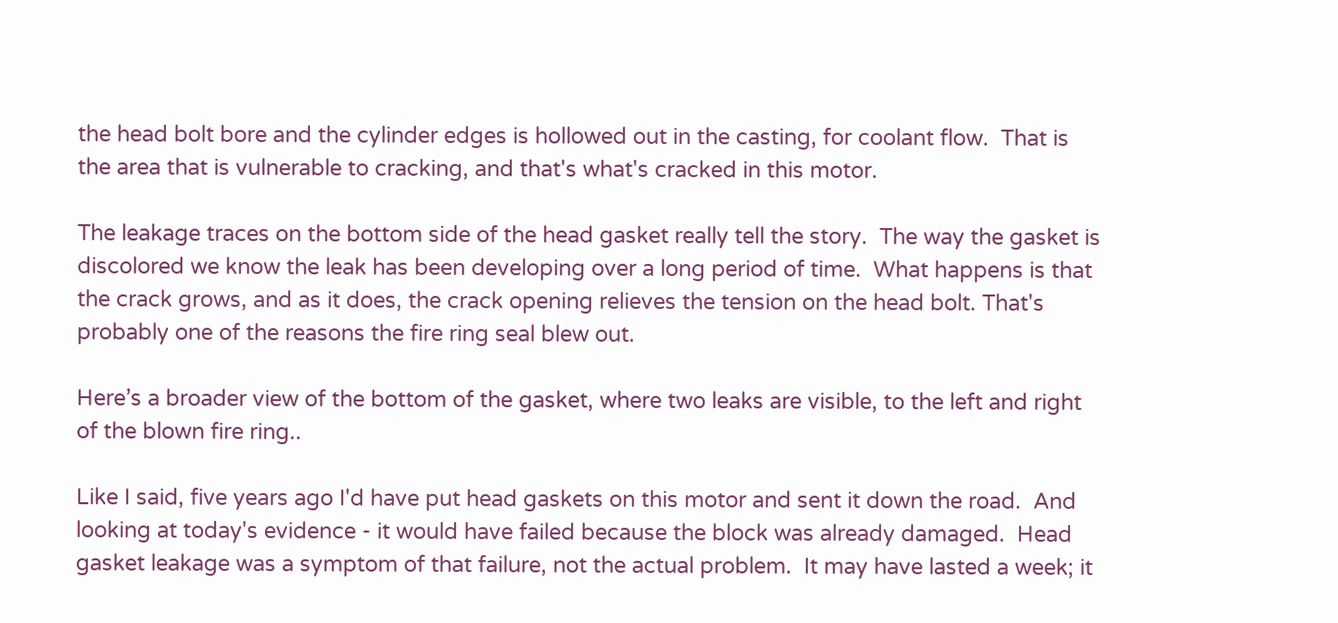the head bolt bore and the cylinder edges is hollowed out in the casting, for coolant flow.  That is the area that is vulnerable to cracking, and that's what's cracked in this motor.

The leakage traces on the bottom side of the head gasket really tell the story.  The way the gasket is discolored we know the leak has been developing over a long period of time.  What happens is that the crack grows, and as it does, the crack opening relieves the tension on the head bolt. That's probably one of the reasons the fire ring seal blew out.

Here’s a broader view of the bottom of the gasket, where two leaks are visible, to the left and right of the blown fire ring..

Like I said, five years ago I'd have put head gaskets on this motor and sent it down the road.  And looking at today's evidence - it would have failed because the block was already damaged.  Head gasket leakage was a symptom of that failure, not the actual problem.  It may have lasted a week; it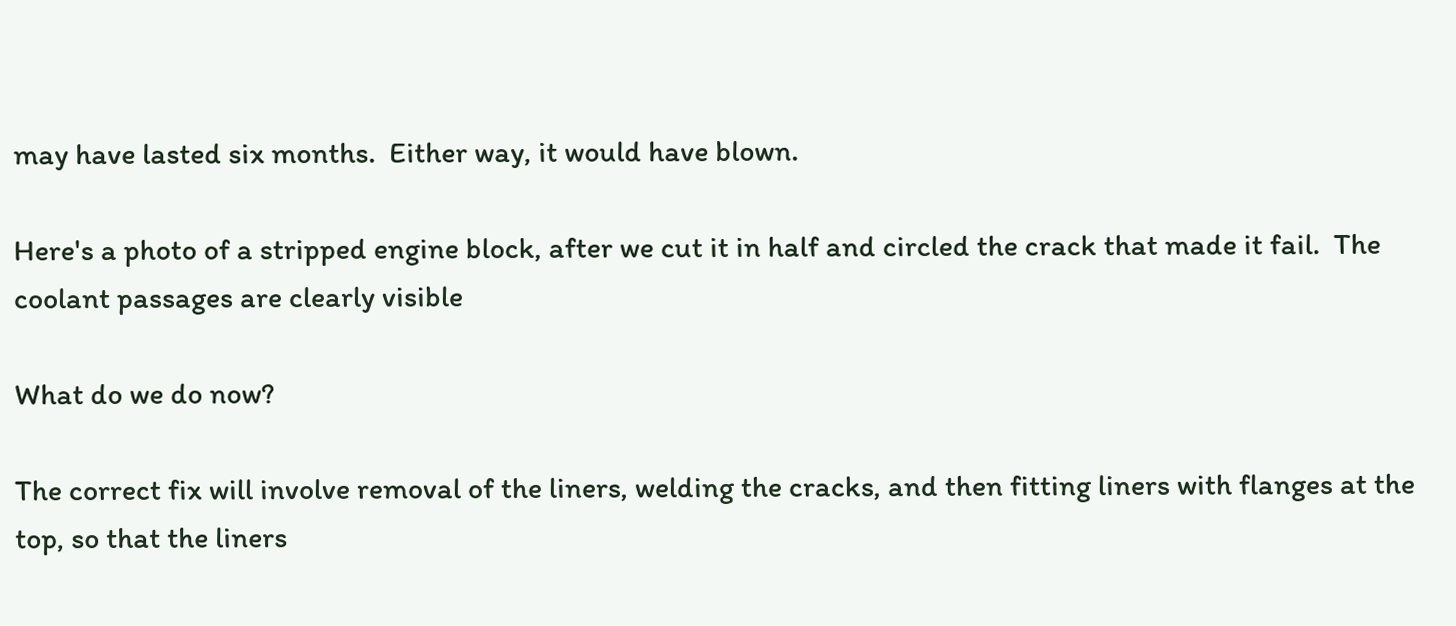may have lasted six months.  Either way, it would have blown.

Here's a photo of a stripped engine block, after we cut it in half and circled the crack that made it fail.  The coolant passages are clearly visible

What do we do now?

The correct fix will involve removal of the liners, welding the cracks, and then fitting liners with flanges at the top, so that the liners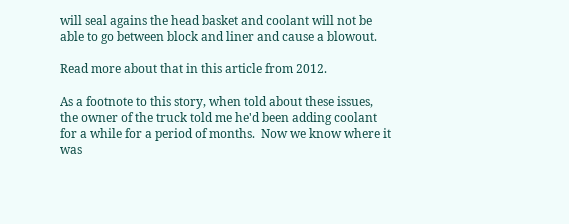will seal agains the head basket and coolant will not be able to go between block and liner and cause a blowout.

Read more about that in this article from 2012.

As a footnote to this story, when told about these issues, the owner of the truck told me he'd been adding coolant for a while for a period of months.  Now we know where it was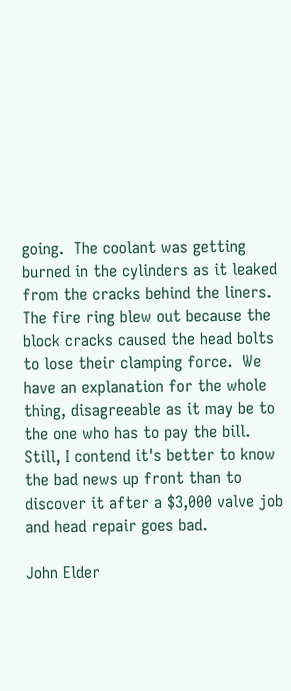going.  The coolant was getting burned in the cylinders as it leaked from the cracks behind the liners.  The fire ring blew out because the block cracks caused the head bolts to lose their clamping force.  We have an explanation for the whole thing, disagreeable as it may be to the one who has to pay the bill.  Still, I contend it's better to know the bad news up front than to discover it after a $3,000 valve job and head repair goes bad.

John Elder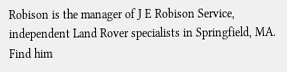Robison is the manager of J E Robison Service, independent Land Rover specialists in Springfield, MA.  Find him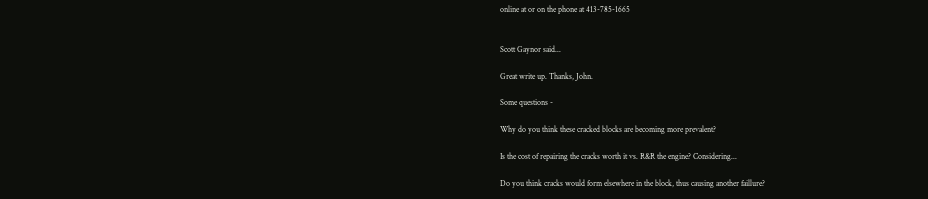online at or on the phone at 413-785-1665


Scott Gaynor said...

Great write up. Thanks, John.

Some questions -

Why do you think these cracked blocks are becoming more prevalent?

Is the cost of repairing the cracks worth it vs. R&R the engine? Considering...

Do you think cracks would form elsewhere in the block, thus causing another faillure?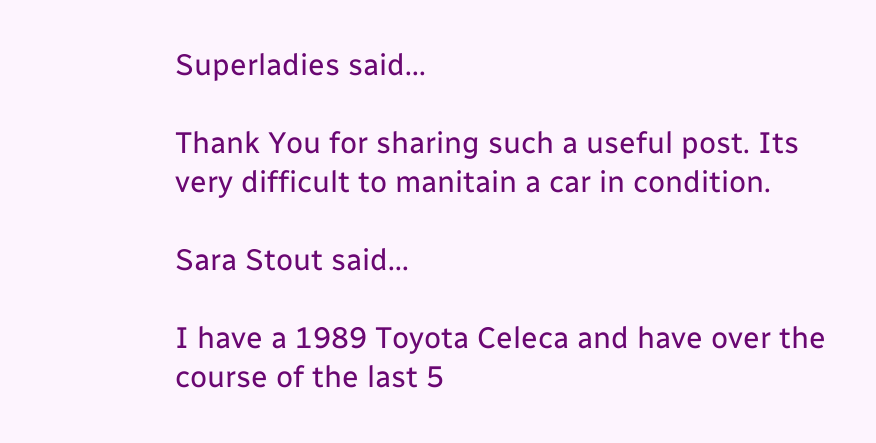Superladies said...

Thank You for sharing such a useful post. Its very difficult to manitain a car in condition.

Sara Stout said...

I have a 1989 Toyota Celeca and have over the course of the last 5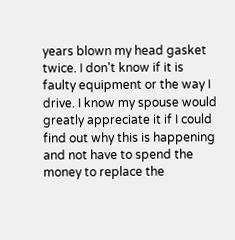years blown my head gasket twice. I don't know if it is faulty equipment or the way I drive. I know my spouse would greatly appreciate it if I could find out why this is happening and not have to spend the money to replace the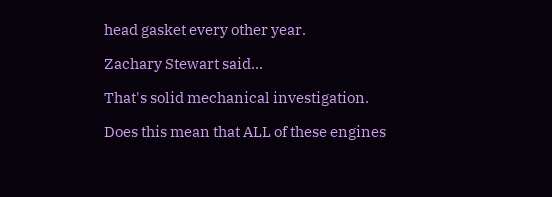head gasket every other year.

Zachary Stewart said...

That's solid mechanical investigation.

Does this mean that ALL of these engines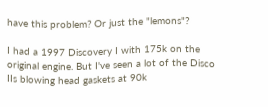have this problem? Or just the "lemons"?

I had a 1997 Discovery I with 175k on the original engine. But I've seen a lot of the Disco IIs blowing head gaskets at 90k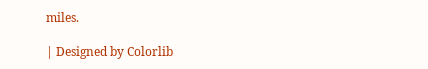miles.

| Designed by Colorlib